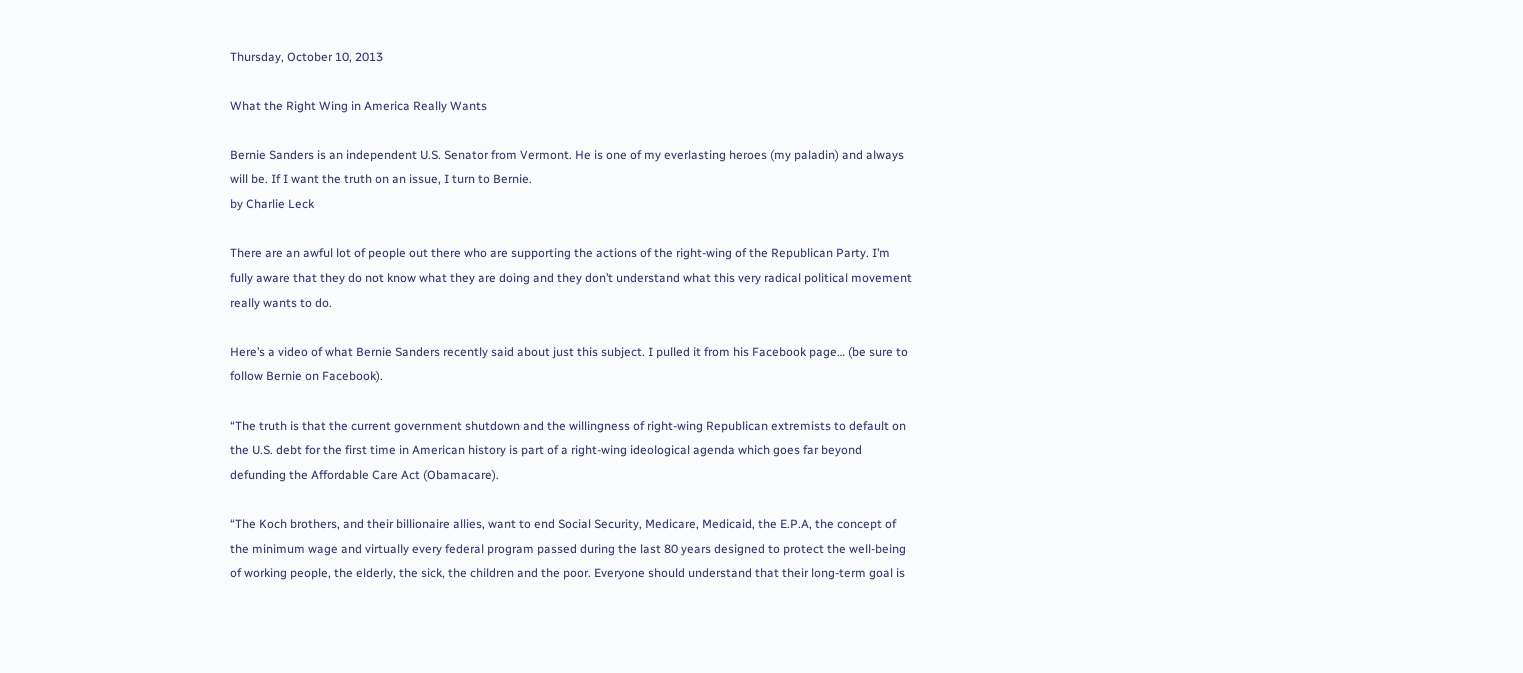Thursday, October 10, 2013

What the Right Wing in America Really Wants

Bernie Sanders is an independent U.S. Senator from Vermont. He is one of my everlasting heroes (my paladin) and always will be. If I want the truth on an issue, I turn to Bernie.
by Charlie Leck

There are an awful lot of people out there who are supporting the actions of the right-wing of the Republican Party. I’m fully aware that they do not know what they are doing and they don’t understand what this very radical political movement really wants to do.

Here’s a video of what Bernie Sanders recently said about just this subject. I pulled it from his Facebook page… (be sure to follow Bernie on Facebook).

“The truth is that the current government shutdown and the willingness of right-wing Republican extremists to default on the U.S. debt for the first time in American history is part of a right-wing ideological agenda which goes far beyond defunding the Affordable Care Act (Obamacare).

“The Koch brothers, and their billionaire allies, want to end Social Security, Medicare, Medicaid, the E.P.A, the concept of the minimum wage and virtually every federal program passed during the last 80 years designed to protect the well-being of working people, the elderly, the sick, the children and the poor. Everyone should understand that their long-term goal is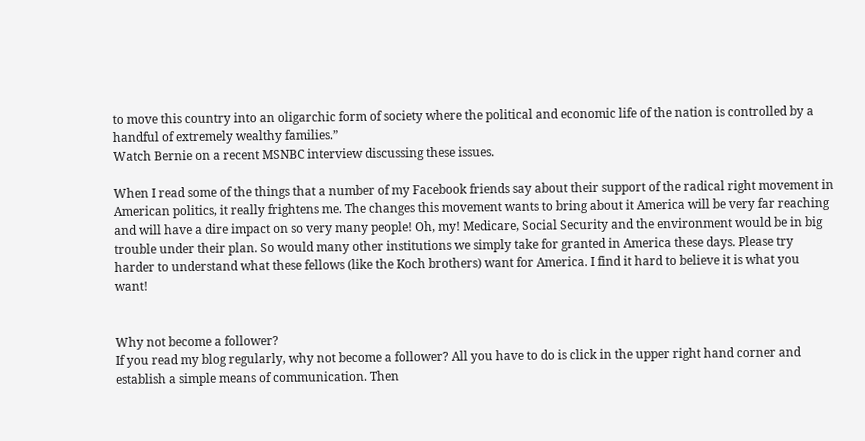to move this country into an oligarchic form of society where the political and economic life of the nation is controlled by a handful of extremely wealthy families.”
Watch Bernie on a recent MSNBC interview discussing these issues.

When I read some of the things that a number of my Facebook friends say about their support of the radical right movement in American politics, it really frightens me. The changes this movement wants to bring about it America will be very far reaching and will have a dire impact on so very many people! Oh, my! Medicare, Social Security and the environment would be in big trouble under their plan. So would many other institutions we simply take for granted in America these days. Please try harder to understand what these fellows (like the Koch brothers) want for America. I find it hard to believe it is what you want!


Why not become a follower?
If you read my blog regularly, why not become a follower? All you have to do is click in the upper right hand corner and establish a simple means of communication. Then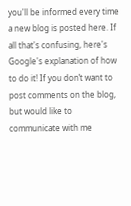you'll be informed every time a new blog is posted here. If all that's confusing, here's Google's explanation of how to do it! If you don’t want to post comments on the blog, but would like to communicate with me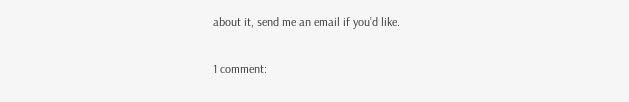about it, send me an email if you’d like.

1 comment: